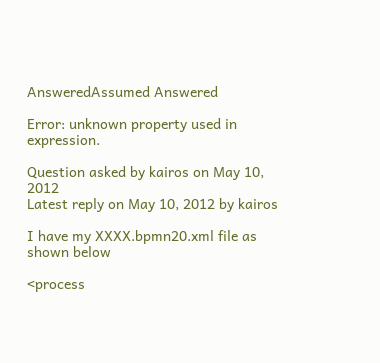AnsweredAssumed Answered

Error: unknown property used in expression.

Question asked by kairos on May 10, 2012
Latest reply on May 10, 2012 by kairos

I have my XXXX.bpmn20.xml file as shown below

<process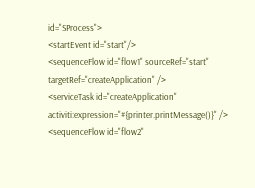id="SProcess">
<startEvent id="start"/>
<sequenceFlow id="flow1" sourceRef="start" targetRef="createApplication" />
<serviceTask id="createApplication" activiti:expression="#{printer.printMessage()}" />
<sequenceFlow id="flow2"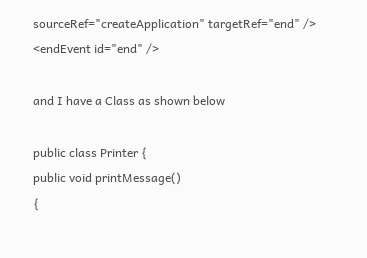sourceRef="createApplication" targetRef="end" />
<endEvent id="end" />

and I have a Class as shown below

public class Printer {
public void printMessage()
{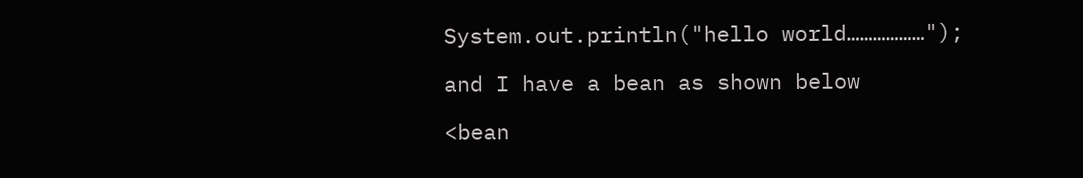System.out.println("hello world………………");

and I have a bean as shown below

<bean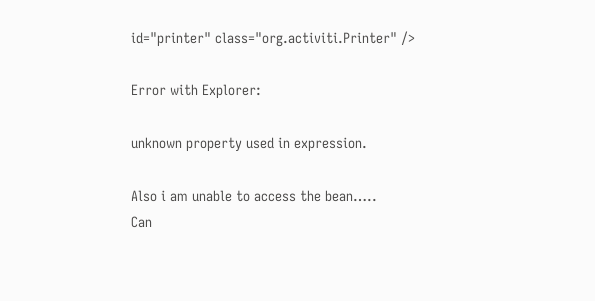id="printer" class="org.activiti.Printer" />

Error with Explorer:

unknown property used in expression.

Also i am unable to access the bean…..
Can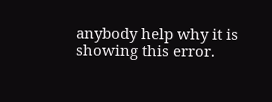anybody help why it is showing this error.